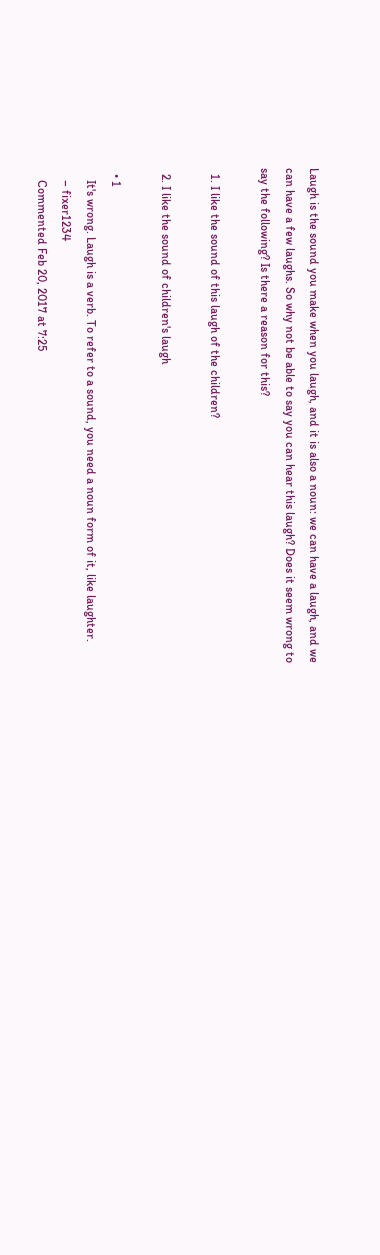Laugh is the sound you make when you laugh, and it is also a noun: we can have a laugh, and we can have a few laughs. So why not be able to say you can hear this laugh? Does it seem wrong to say the following? Is there a reason for this?

  1. I like the sound of this laugh of the children?

  2. I like the sound of children's laugh

  • 1
    It's wrong. Laugh is a verb. To refer to a sound, you need a noun form of it, like laughter.
    – fixer1234
    Commented Feb 20, 2017 at 7:25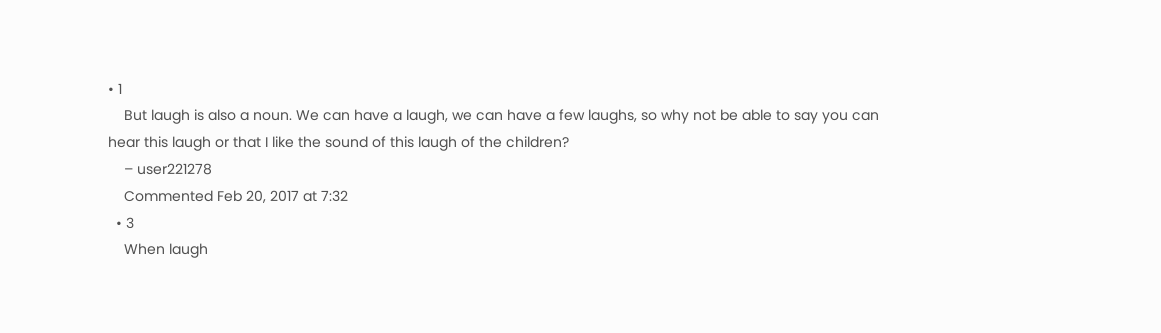• 1
    But laugh is also a noun. We can have a laugh, we can have a few laughs, so why not be able to say you can hear this laugh or that I like the sound of this laugh of the children?
    – user221278
    Commented Feb 20, 2017 at 7:32
  • 3
    When laugh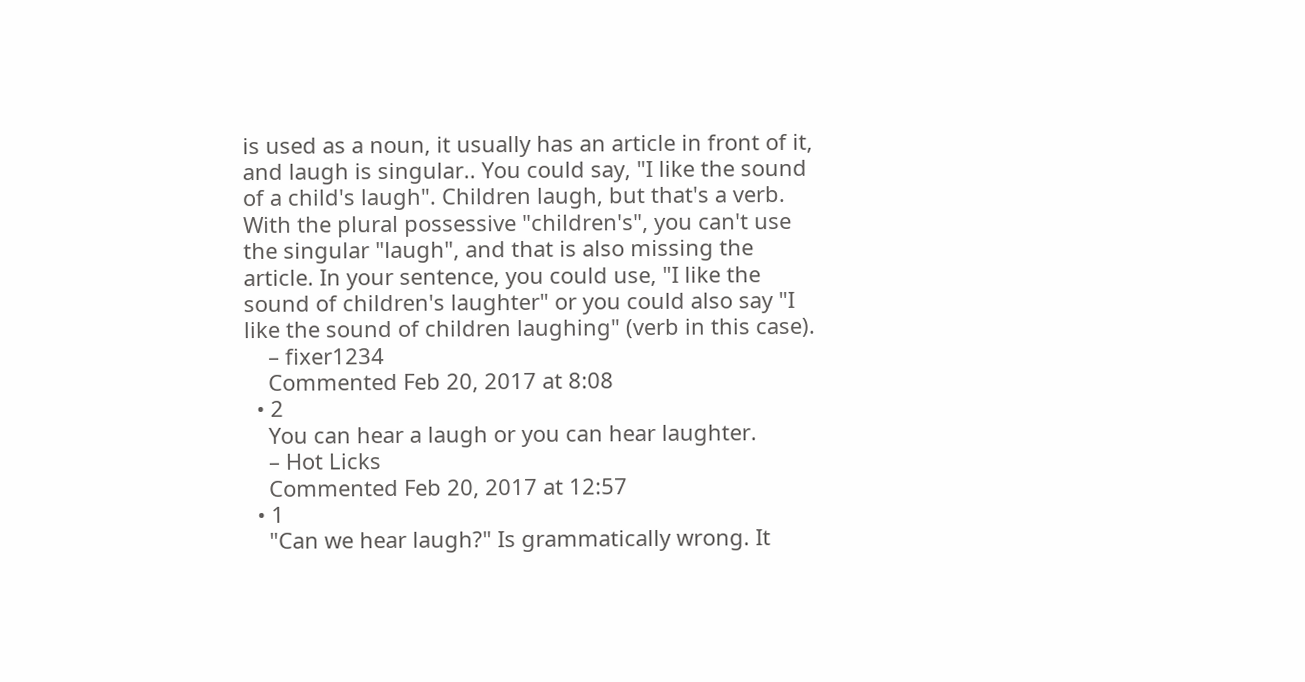is used as a noun, it usually has an article in front of it, and laugh is singular.. You could say, "I like the sound of a child's laugh". Children laugh, but that's a verb. With the plural possessive "children's", you can't use the singular "laugh", and that is also missing the article. In your sentence, you could use, "I like the sound of children's laughter" or you could also say "I like the sound of children laughing" (verb in this case).
    – fixer1234
    Commented Feb 20, 2017 at 8:08
  • 2
    You can hear a laugh or you can hear laughter.
    – Hot Licks
    Commented Feb 20, 2017 at 12:57
  • 1
    "Can we hear laugh?" Is grammatically wrong. It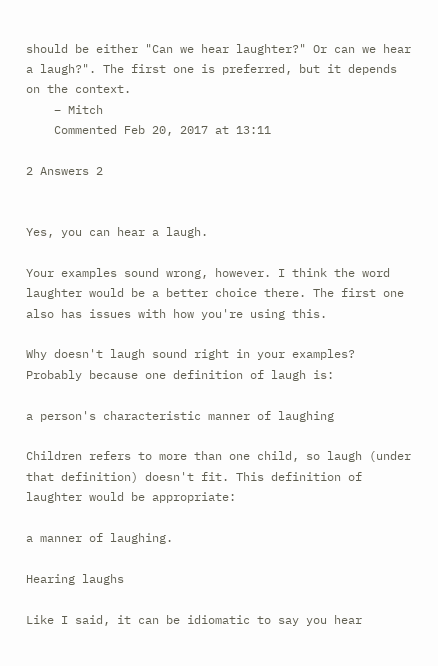should be either "Can we hear laughter?" Or can we hear a laugh?". The first one is preferred, but it depends on the context.
    – Mitch
    Commented Feb 20, 2017 at 13:11

2 Answers 2


Yes, you can hear a laugh.

Your examples sound wrong, however. I think the word laughter would be a better choice there. The first one also has issues with how you're using this.

Why doesn't laugh sound right in your examples? Probably because one definition of laugh is:

a person's characteristic manner of laughing

Children refers to more than one child, so laugh (under that definition) doesn't fit. This definition of laughter would be appropriate:

a manner of laughing.

Hearing laughs

Like I said, it can be idiomatic to say you hear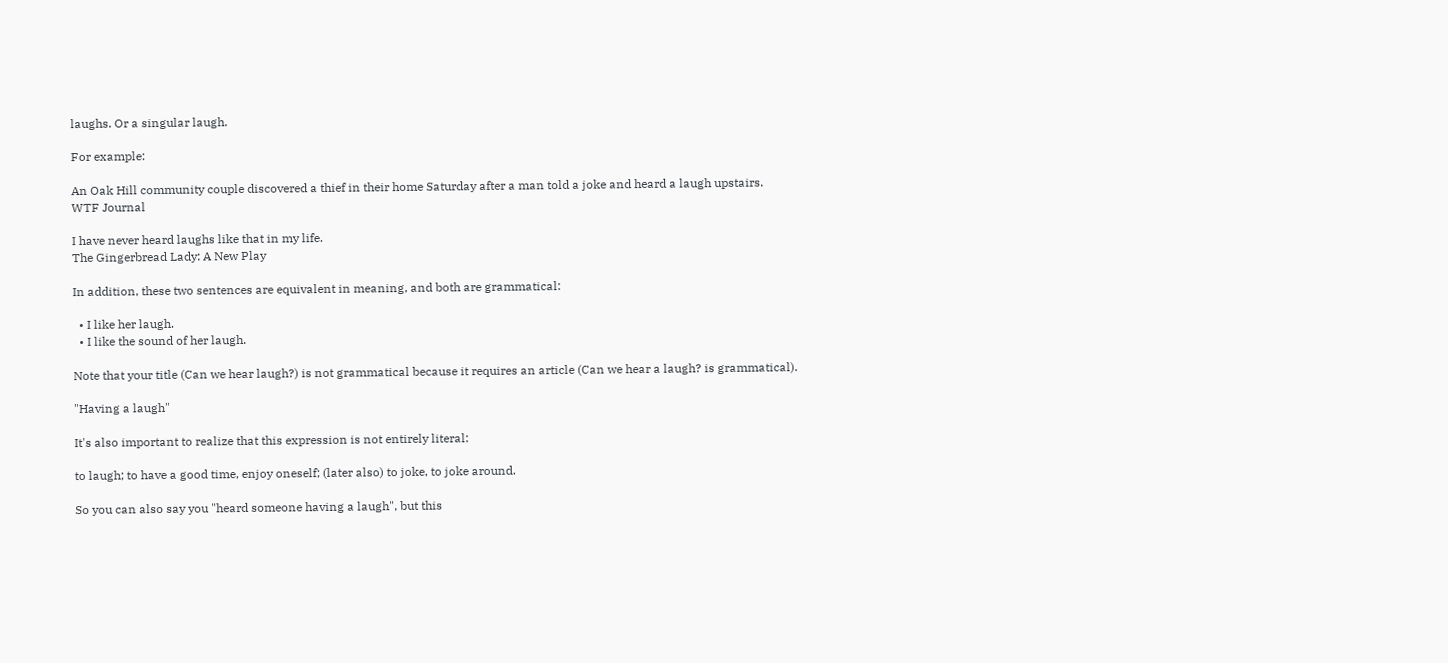laughs. Or a singular laugh.

For example:

An Oak Hill community couple discovered a thief in their home Saturday after a man told a joke and heard a laugh upstairs.
WTF Journal

I have never heard laughs like that in my life.
The Gingerbread Lady: A New Play

In addition, these two sentences are equivalent in meaning, and both are grammatical:

  • I like her laugh.
  • I like the sound of her laugh.

Note that your title (Can we hear laugh?) is not grammatical because it requires an article (Can we hear a laugh? is grammatical).

"Having a laugh"

It's also important to realize that this expression is not entirely literal:

to laugh; to have a good time, enjoy oneself; (later also) to joke, to joke around.

So you can also say you "heard someone having a laugh", but this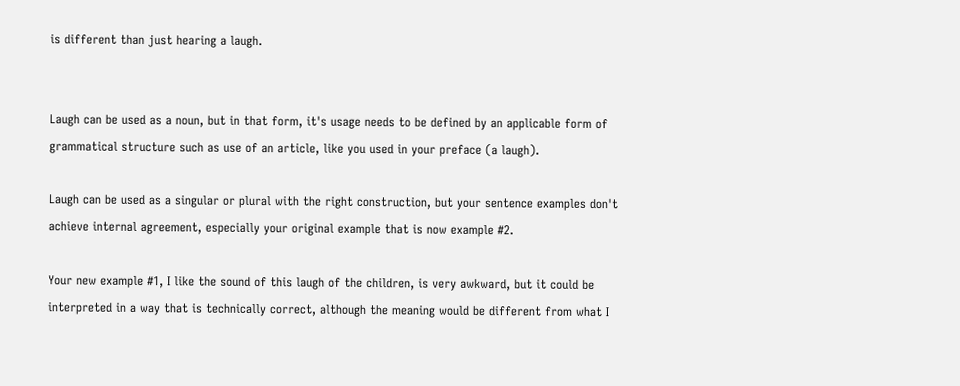is different than just hearing a laugh.


Laugh can be used as a noun, but in that form, it's usage needs to be defined by an applicable form of grammatical structure such as use of an article, like you used in your preface (a laugh).

Laugh can be used as a singular or plural with the right construction, but your sentence examples don't achieve internal agreement, especially your original example that is now example #2.

Your new example #1, I like the sound of this laugh of the children, is very awkward, but it could be interpreted in a way that is technically correct, although the meaning would be different from what I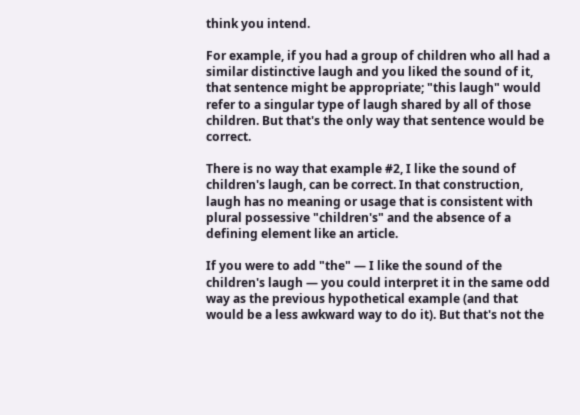think you intend.

For example, if you had a group of children who all had a similar distinctive laugh and you liked the sound of it, that sentence might be appropriate; "this laugh" would refer to a singular type of laugh shared by all of those children. But that's the only way that sentence would be correct.

There is no way that example #2, I like the sound of children's laugh, can be correct. In that construction, laugh has no meaning or usage that is consistent with plural possessive "children's" and the absence of a defining element like an article.

If you were to add "the" — I like the sound of the children's laugh — you could interpret it in the same odd way as the previous hypothetical example (and that would be a less awkward way to do it). But that's not the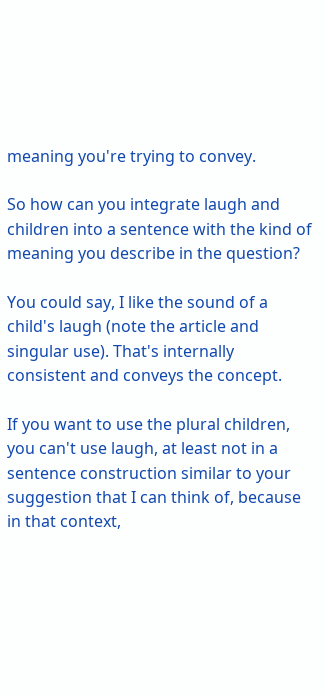meaning you're trying to convey.

So how can you integrate laugh and children into a sentence with the kind of meaning you describe in the question?

You could say, I like the sound of a child's laugh (note the article and singular use). That's internally consistent and conveys the concept.

If you want to use the plural children, you can't use laugh, at least not in a sentence construction similar to your suggestion that I can think of, because in that context,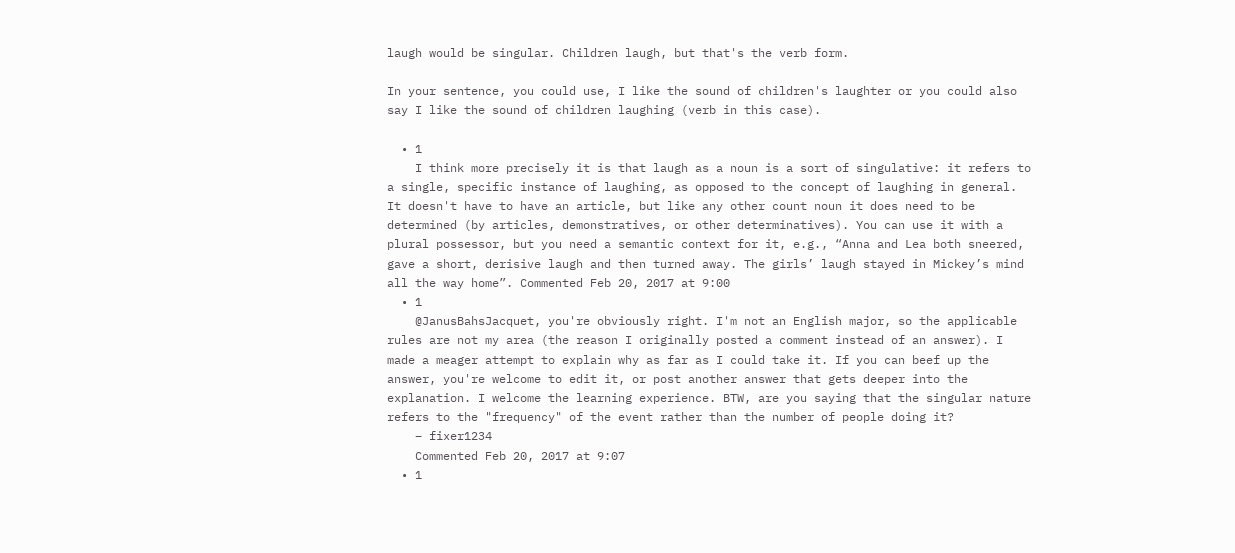laugh would be singular. Children laugh, but that's the verb form.

In your sentence, you could use, I like the sound of children's laughter or you could also say I like the sound of children laughing (verb in this case).

  • 1
    I think more precisely it is that laugh as a noun is a sort of singulative: it refers to a single, specific instance of laughing, as opposed to the concept of laughing in general. It doesn't have to have an article, but like any other count noun it does need to be determined (by articles, demonstratives, or other determinatives). You can use it with a plural possessor, but you need a semantic context for it, e.g., “Anna and Lea both sneered, gave a short, derisive laugh and then turned away. The girls’ laugh stayed in Mickey’s mind all the way home”. Commented Feb 20, 2017 at 9:00
  • 1
    @JanusBahsJacquet, you're obviously right. I'm not an English major, so the applicable rules are not my area (the reason I originally posted a comment instead of an answer). I made a meager attempt to explain why as far as I could take it. If you can beef up the answer, you're welcome to edit it, or post another answer that gets deeper into the explanation. I welcome the learning experience. BTW, are you saying that the singular nature refers to the "frequency" of the event rather than the number of people doing it?
    – fixer1234
    Commented Feb 20, 2017 at 9:07
  • 1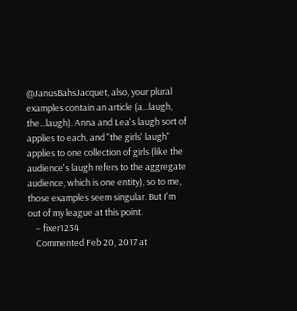@JanusBahsJacquet, also, your plural examples contain an article (a...laugh, the...laugh). Anna and Lea's laugh sort of applies to each, and "the girls' laugh" applies to one collection of girls (like the audience's laugh refers to the aggregate audience, which is one entity), so to me, those examples seem singular. But I'm out of my league at this point.
    – fixer1234
    Commented Feb 20, 2017 at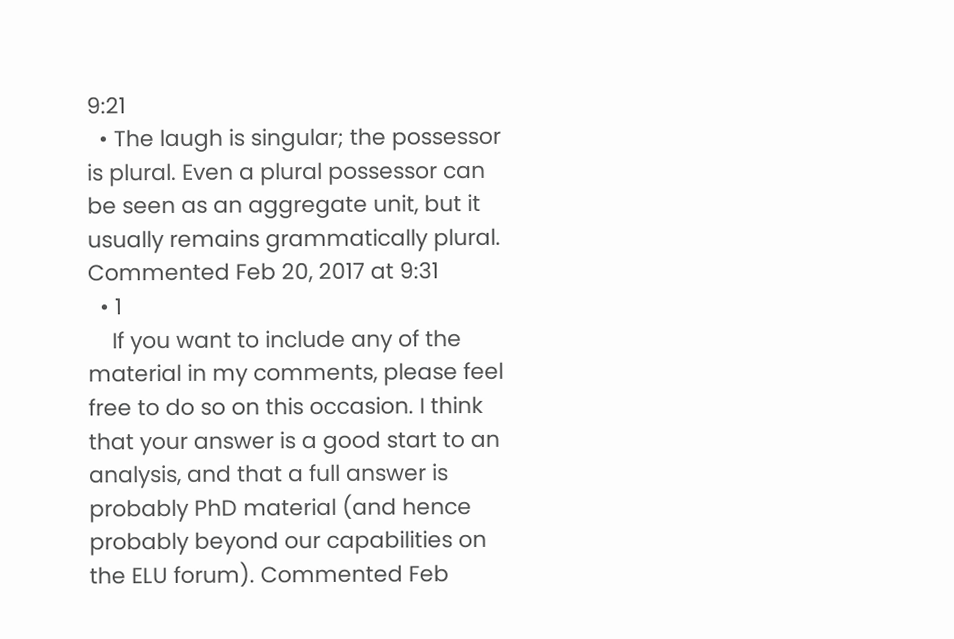9:21
  • The laugh is singular; the possessor is plural. Even a plural possessor can be seen as an aggregate unit, but it usually remains grammatically plural. Commented Feb 20, 2017 at 9:31
  • 1
    If you want to include any of the material in my comments, please feel free to do so on this occasion. I think that your answer is a good start to an analysis, and that a full answer is probably PhD material (and hence probably beyond our capabilities on the ELU forum). Commented Feb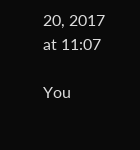20, 2017 at 11:07

You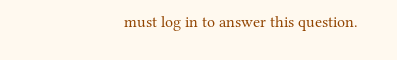must log in to answer this question.